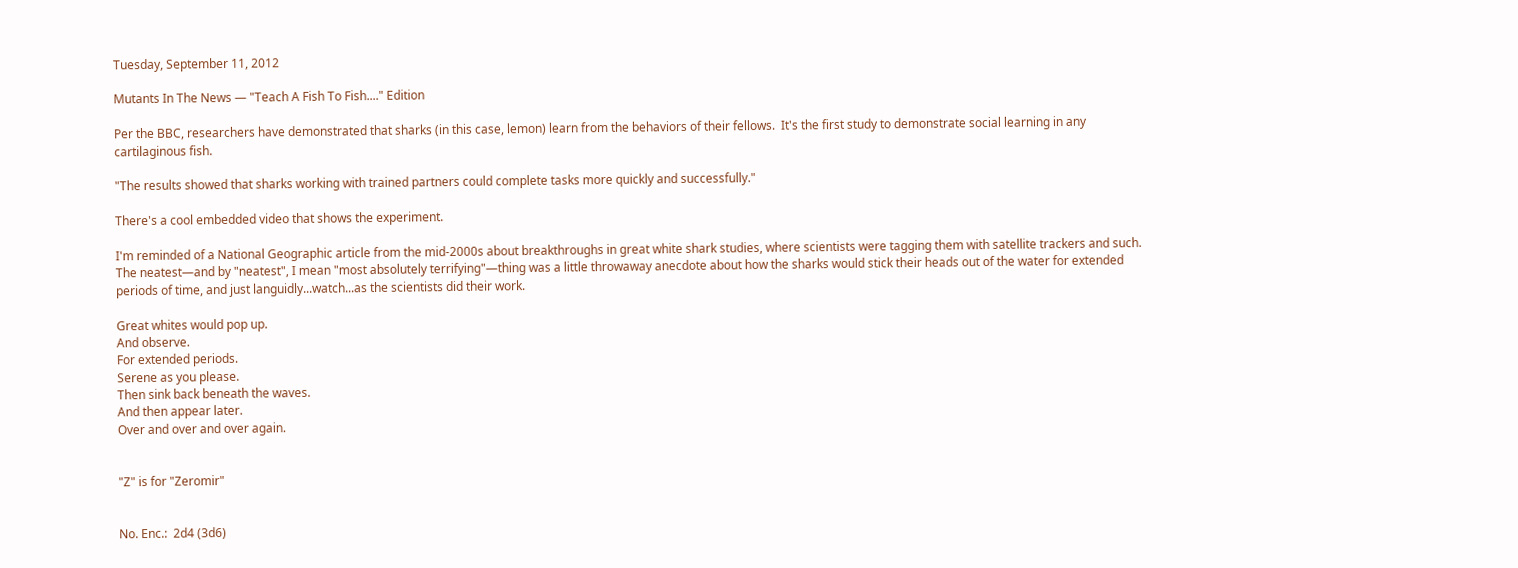Tuesday, September 11, 2012

Mutants In The News — "Teach A Fish To Fish...." Edition

Per the BBC, researchers have demonstrated that sharks (in this case, lemon) learn from the behaviors of their fellows.  It's the first study to demonstrate social learning in any cartilaginous fish.

"The results showed that sharks working with trained partners could complete tasks more quickly and successfully."

There's a cool embedded video that shows the experiment.

I'm reminded of a National Geographic article from the mid-2000s about breakthroughs in great white shark studies, where scientists were tagging them with satellite trackers and such.  The neatest—and by "neatest", I mean "most absolutely terrifying"—thing was a little throwaway anecdote about how the sharks would stick their heads out of the water for extended periods of time, and just languidly...watch...as the scientists did their work.

Great whites would pop up.
And observe.
For extended periods.
Serene as you please.
Then sink back beneath the waves.
And then appear later.
Over and over and over again.


"Z" is for "Zeromir"


No. Enc.:  2d4 (3d6)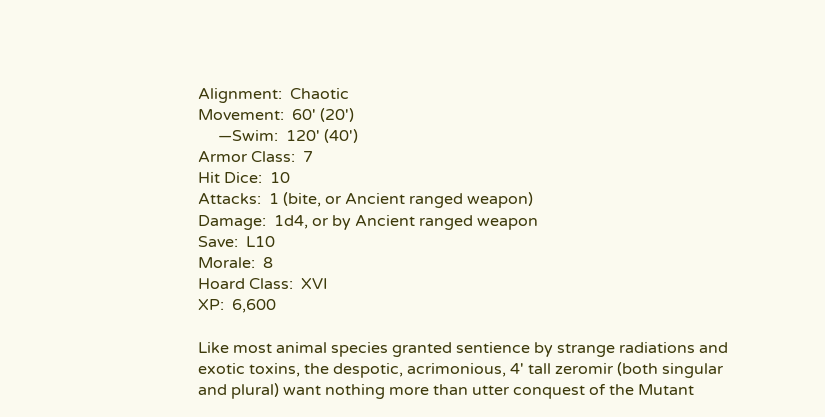Alignment:  Chaotic
Movement:  60' (20')
     —Swim:  120' (40')
Armor Class:  7
Hit Dice:  10
Attacks:  1 (bite, or Ancient ranged weapon)
Damage:  1d4, or by Ancient ranged weapon
Save:  L10
Morale:  8
Hoard Class:  XVI
XP:  6,600

Like most animal species granted sentience by strange radiations and exotic toxins, the despotic, acrimonious, 4' tall zeromir (both singular and plural) want nothing more than utter conquest of the Mutant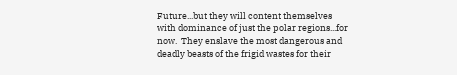Future...but they will content themselves with dominance of just the polar regions...for now.  They enslave the most dangerous and deadly beasts of the frigid wastes for their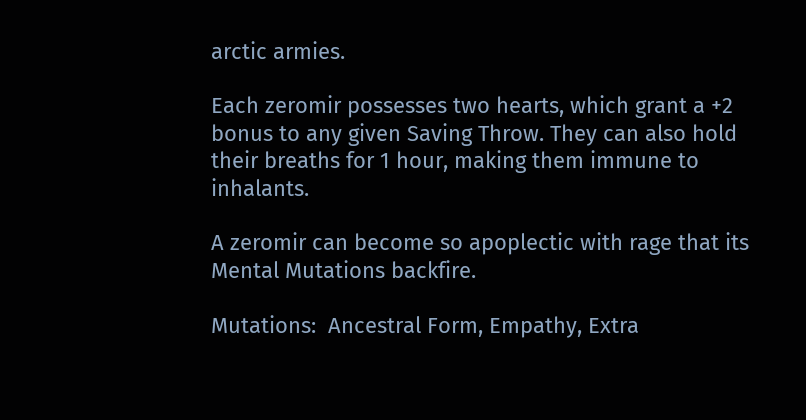arctic armies.

Each zeromir possesses two hearts, which grant a +2 bonus to any given Saving Throw. They can also hold their breaths for 1 hour, making them immune to inhalants.

A zeromir can become so apoplectic with rage that its Mental Mutations backfire.

Mutations:  Ancestral Form, Empathy, Extra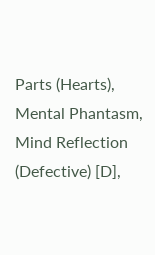Parts (Hearts), Mental Phantasm, Mind Reflection (Defective) [D],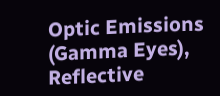Optic Emissions (Gamma Eyes), Reflective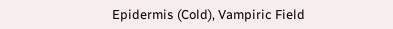Epidermis (Cold), Vampiric Field